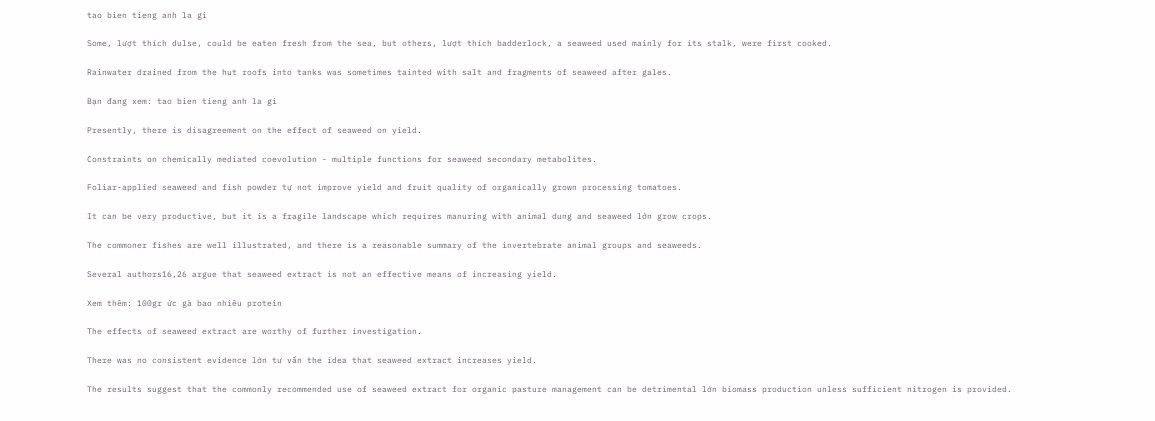tao bien tieng anh la gi

Some, lượt thích dulse, could be eaten fresh from the sea, but others, lượt thích badderlock, a seaweed used mainly for its stalk, were first cooked.

Rainwater drained from the hut roofs into tanks was sometimes tainted with salt and fragments of seaweed after gales.

Bạn đang xem: tao bien tieng anh la gi

Presently, there is disagreement on the effect of seaweed on yield.

Constraints on chemically mediated coevolution - multiple functions for seaweed secondary metabolites.

Foliar-applied seaweed and fish powder tự not improve yield and fruit quality of organically grown processing tomatoes.

It can be very productive, but it is a fragile landscape which requires manuring with animal dung and seaweed lớn grow crops.

The commoner fishes are well illustrated, and there is a reasonable summary of the invertebrate animal groups and seaweeds.

Several authors16,26 argue that seaweed extract is not an effective means of increasing yield.

Xem thêm: 100gr ức gà bao nhiêu protein

The effects of seaweed extract are worthy of further investigation.

There was no consistent evidence lớn tư vấn the idea that seaweed extract increases yield.

The results suggest that the commonly recommended use of seaweed extract for organic pasture management can be detrimental lớn biomass production unless sufficient nitrogen is provided.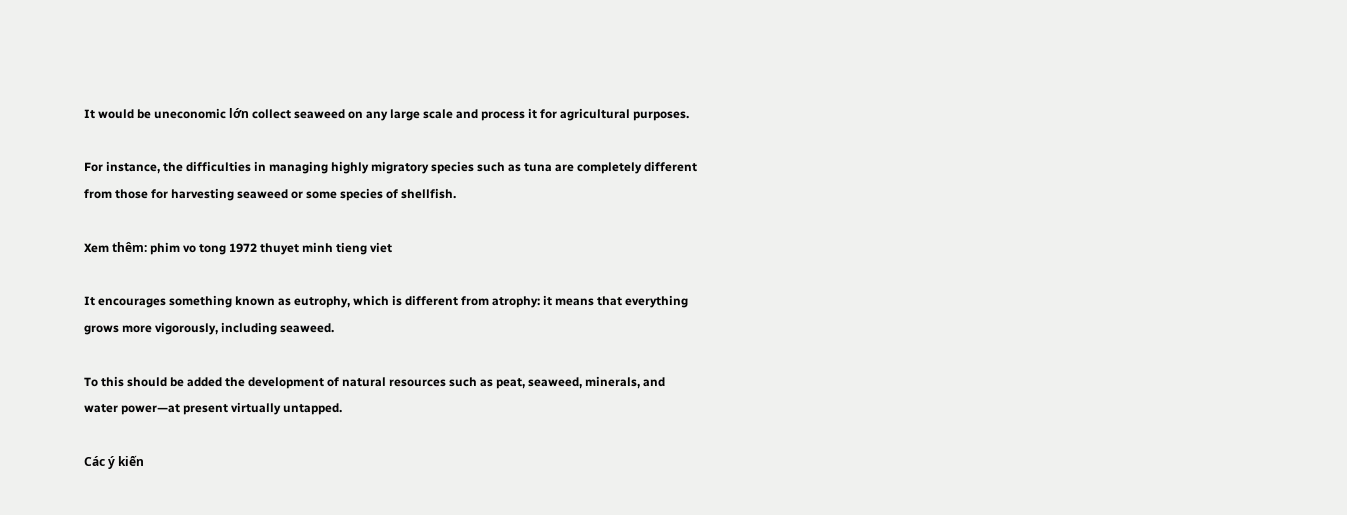It would be uneconomic lớn collect seaweed on any large scale and process it for agricultural purposes.

For instance, the difficulties in managing highly migratory species such as tuna are completely different from those for harvesting seaweed or some species of shellfish.

Xem thêm: phim vo tong 1972 thuyet minh tieng viet

It encourages something known as eutrophy, which is different from atrophy: it means that everything grows more vigorously, including seaweed.

To this should be added the development of natural resources such as peat, seaweed, minerals, and water power—at present virtually untapped.

Các ý kiến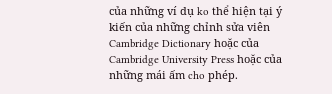của những ví dụ ko thể hiện tại ý kiến của những chỉnh sửa viên Cambridge Dictionary hoặc của Cambridge University Press hoặc của những mái ấm cho phép.